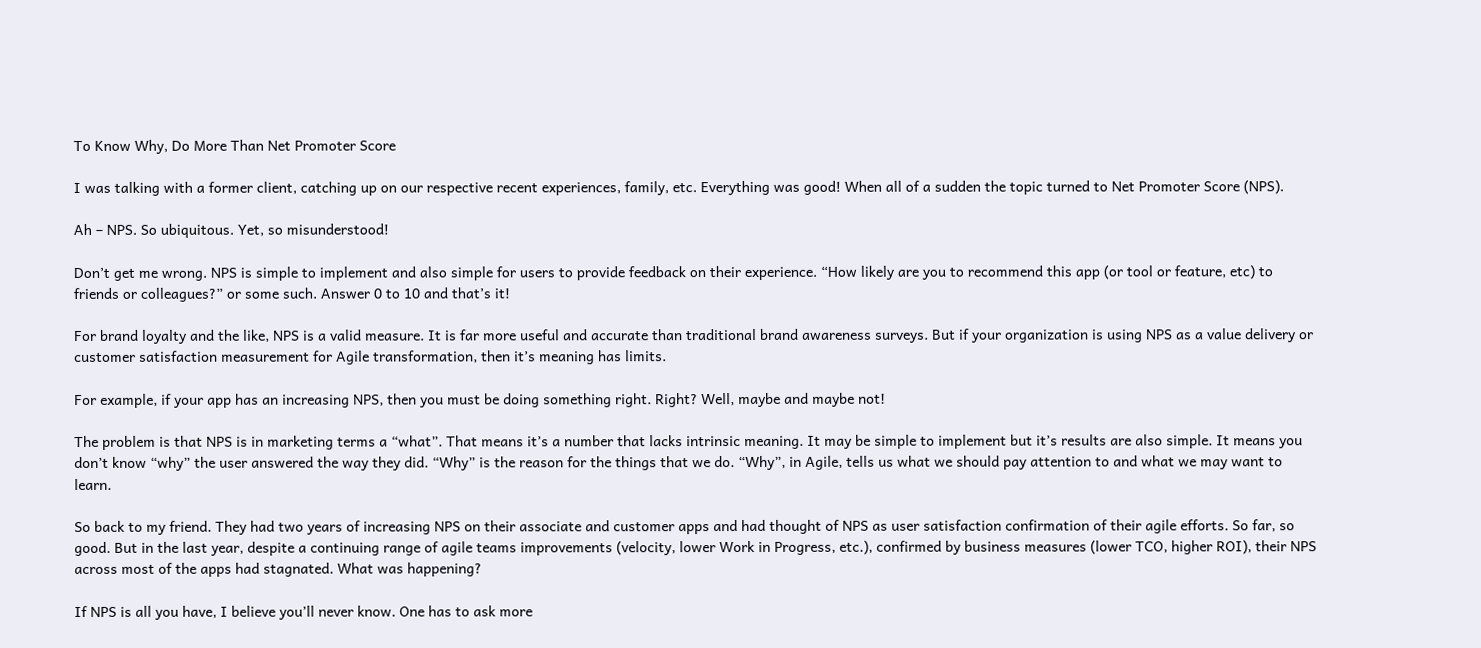To Know Why, Do More Than Net Promoter Score

I was talking with a former client, catching up on our respective recent experiences, family, etc. Everything was good! When all of a sudden the topic turned to Net Promoter Score (NPS).

Ah – NPS. So ubiquitous. Yet, so misunderstood!

Don’t get me wrong. NPS is simple to implement and also simple for users to provide feedback on their experience. “How likely are you to recommend this app (or tool or feature, etc) to friends or colleagues?” or some such. Answer 0 to 10 and that’s it!

For brand loyalty and the like, NPS is a valid measure. It is far more useful and accurate than traditional brand awareness surveys. But if your organization is using NPS as a value delivery or customer satisfaction measurement for Agile transformation, then it’s meaning has limits.

For example, if your app has an increasing NPS, then you must be doing something right. Right? Well, maybe and maybe not!

The problem is that NPS is in marketing terms a “what”. That means it’s a number that lacks intrinsic meaning. It may be simple to implement but it’s results are also simple. It means you don’t know “why” the user answered the way they did. “Why” is the reason for the things that we do. “Why”, in Agile, tells us what we should pay attention to and what we may want to learn.

So back to my friend. They had two years of increasing NPS on their associate and customer apps and had thought of NPS as user satisfaction confirmation of their agile efforts. So far, so good. But in the last year, despite a continuing range of agile teams improvements (velocity, lower Work in Progress, etc.), confirmed by business measures (lower TCO, higher ROI), their NPS across most of the apps had stagnated. What was happening?

If NPS is all you have, I believe you’ll never know. One has to ask more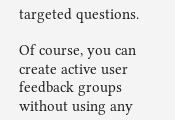targeted questions.

Of course, you can create active user feedback groups without using any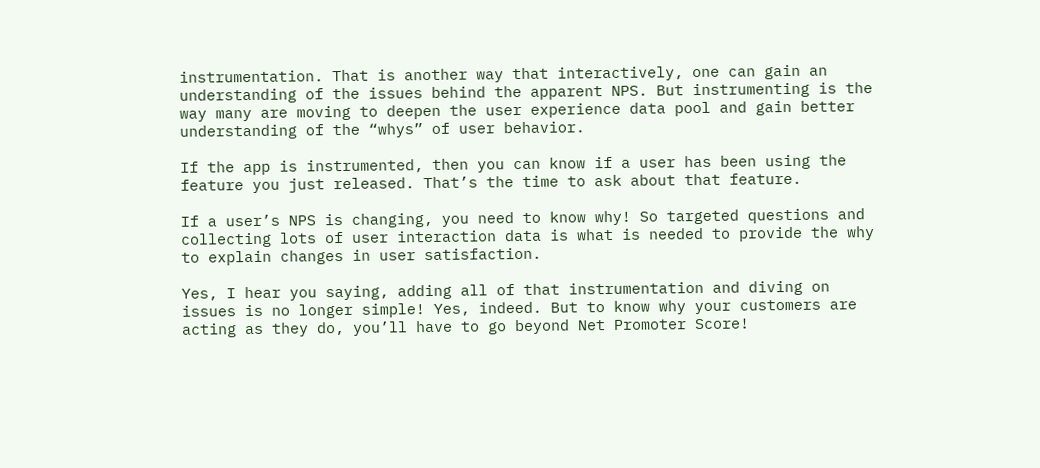instrumentation. That is another way that interactively, one can gain an understanding of the issues behind the apparent NPS. But instrumenting is the way many are moving to deepen the user experience data pool and gain better understanding of the “whys” of user behavior.

If the app is instrumented, then you can know if a user has been using the feature you just released. That’s the time to ask about that feature.

If a user’s NPS is changing, you need to know why! So targeted questions and collecting lots of user interaction data is what is needed to provide the why to explain changes in user satisfaction.

Yes, I hear you saying, adding all of that instrumentation and diving on issues is no longer simple! Yes, indeed. But to know why your customers are acting as they do, you’ll have to go beyond Net Promoter Score!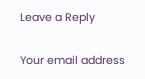Leave a Reply

Your email address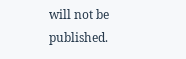will not be published.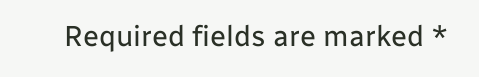Required fields are marked *